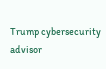Trump cybersecurity advisor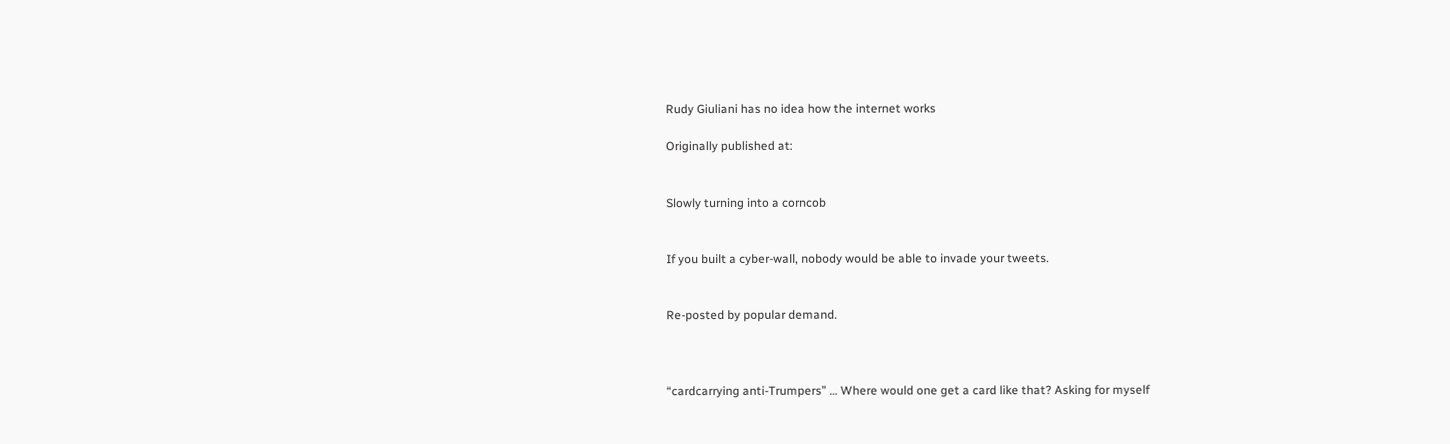Rudy Giuliani has no idea how the internet works

Originally published at:


Slowly turning into a corncob


If you built a cyber-wall, nobody would be able to invade your tweets.


Re-posted by popular demand.



“cardcarrying anti-Trumpers” … Where would one get a card like that? Asking for myself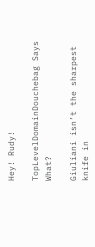Hey! Rudy!

TopLevelDomainDouchebag Says What?

Giuliani isn’t the sharpest knife in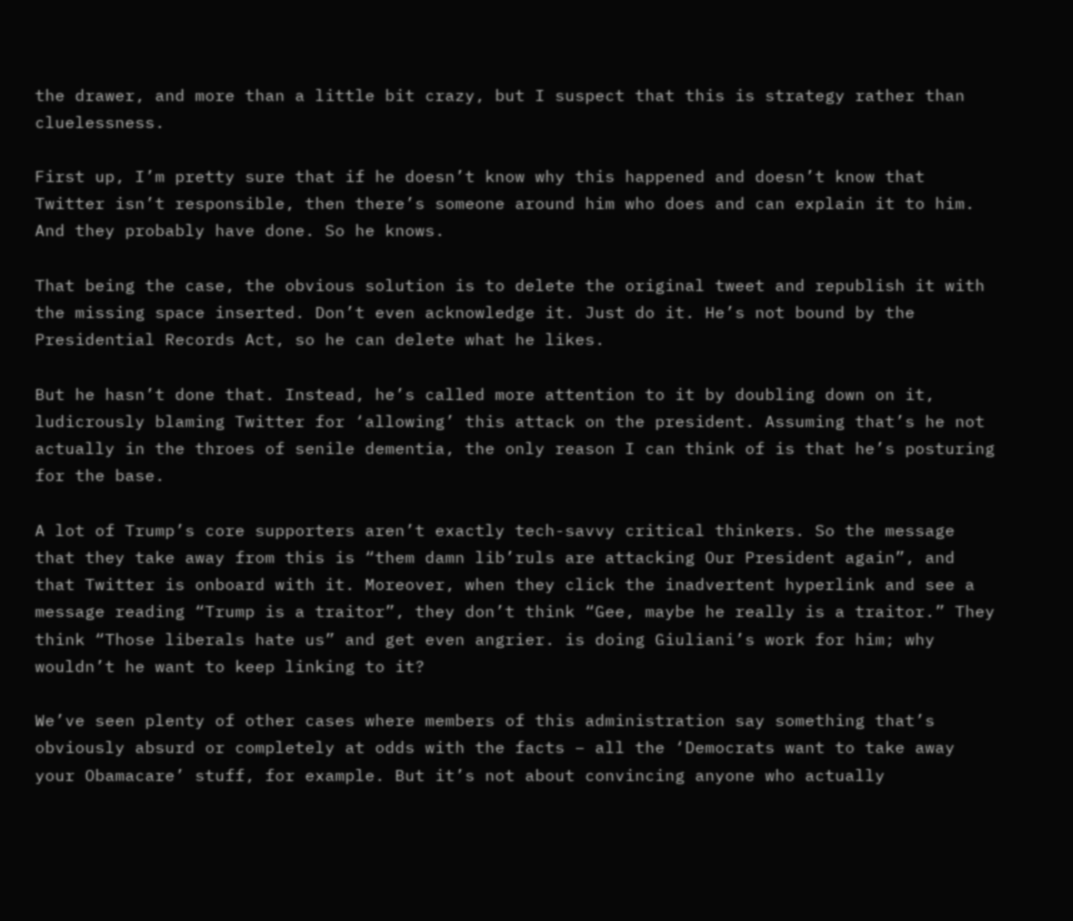the drawer, and more than a little bit crazy, but I suspect that this is strategy rather than cluelessness.

First up, I’m pretty sure that if he doesn’t know why this happened and doesn’t know that Twitter isn’t responsible, then there’s someone around him who does and can explain it to him. And they probably have done. So he knows.

That being the case, the obvious solution is to delete the original tweet and republish it with the missing space inserted. Don’t even acknowledge it. Just do it. He’s not bound by the Presidential Records Act, so he can delete what he likes.

But he hasn’t done that. Instead, he’s called more attention to it by doubling down on it, ludicrously blaming Twitter for ‘allowing’ this attack on the president. Assuming that’s he not actually in the throes of senile dementia, the only reason I can think of is that he’s posturing for the base.

A lot of Trump’s core supporters aren’t exactly tech-savvy critical thinkers. So the message that they take away from this is “them damn lib’ruls are attacking Our President again”, and that Twitter is onboard with it. Moreover, when they click the inadvertent hyperlink and see a message reading “Trump is a traitor”, they don’t think “Gee, maybe he really is a traitor.” They think “Those liberals hate us” and get even angrier. is doing Giuliani’s work for him; why wouldn’t he want to keep linking to it?

We’ve seen plenty of other cases where members of this administration say something that’s obviously absurd or completely at odds with the facts – all the ‘Democrats want to take away your Obamacare’ stuff, for example. But it’s not about convincing anyone who actually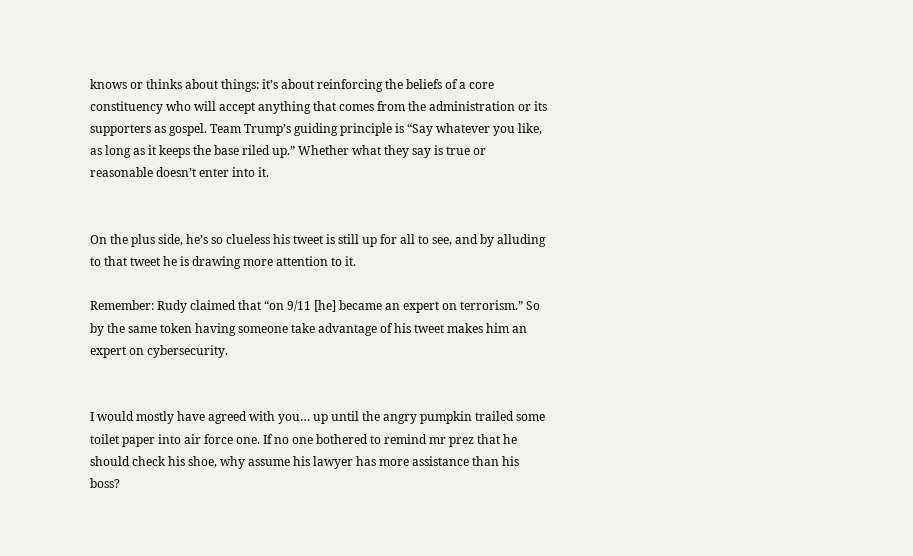knows or thinks about things: it’s about reinforcing the beliefs of a core constituency who will accept anything that comes from the administration or its supporters as gospel. Team Trump’s guiding principle is “Say whatever you like, as long as it keeps the base riled up.” Whether what they say is true or reasonable doesn’t enter into it.


On the plus side, he’s so clueless his tweet is still up for all to see, and by alluding to that tweet he is drawing more attention to it.

Remember: Rudy claimed that “on 9/11 [he] became an expert on terrorism.” So by the same token having someone take advantage of his tweet makes him an expert on cybersecurity.


I would mostly have agreed with you… up until the angry pumpkin trailed some toilet paper into air force one. If no one bothered to remind mr prez that he should check his shoe, why assume his lawyer has more assistance than his boss?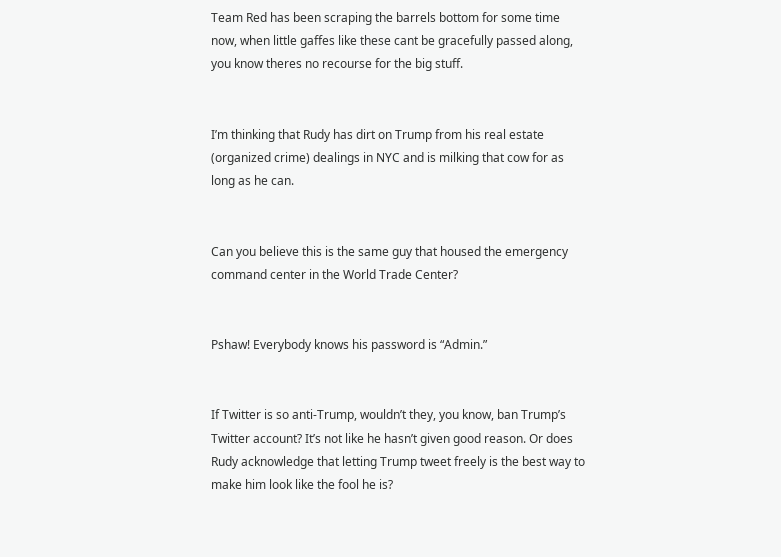Team Red has been scraping the barrels bottom for some time now, when little gaffes like these cant be gracefully passed along, you know theres no recourse for the big stuff.


I’m thinking that Rudy has dirt on Trump from his real estate (organized crime) dealings in NYC and is milking that cow for as long as he can.


Can you believe this is the same guy that housed the emergency command center in the World Trade Center?


Pshaw! Everybody knows his password is “Admin.”


If Twitter is so anti-Trump, wouldn’t they, you know, ban Trump’s Twitter account? It’s not like he hasn’t given good reason. Or does Rudy acknowledge that letting Trump tweet freely is the best way to make him look like the fool he is?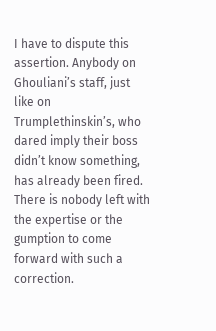I have to dispute this assertion. Anybody on Ghouliani’s staff, just like on Trumplethinskin’s, who dared imply their boss didn’t know something, has already been fired. There is nobody left with the expertise or the gumption to come forward with such a correction.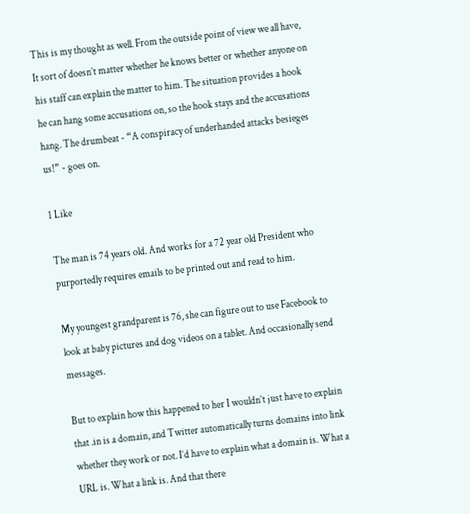This is my thought as well. From the outside point of view we all have, It sort of doesn’t matter whether he knows better or whether anyone on his staff can explain the matter to him. The situation provides a hook he can hang some accusations on, so the hook stays and the accusations hang. The drumbeat - “A conspiracy of underhanded attacks besieges us!” - goes on.

1 Like

The man is 74 years old. And works for a 72 year old President who purportedly requires emails to be printed out and read to him.

My youngest grandparent is 76, she can figure out to use Facebook to look at baby pictures and dog videos on a tablet. And occasionally send messages.

But to explain how this happened to her I wouldn’t just have to explain that .in is a domain, and Twitter automatically turns domains into link whether they work or not. I’d have to explain what a domain is. What a URL is. What a link is. And that there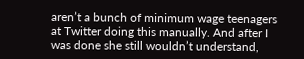aren’t a bunch of minimum wage teenagers at Twitter doing this manually. And after I was done she still wouldn’t understand,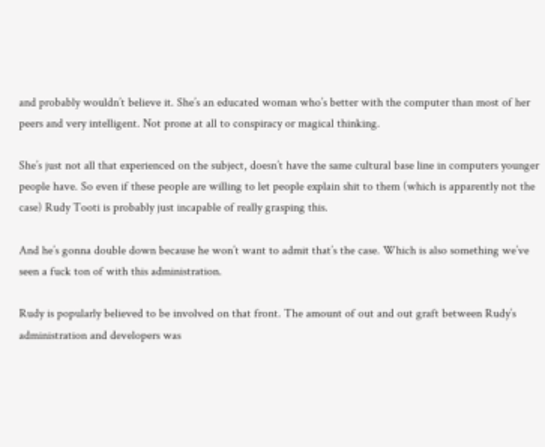and probably wouldn’t believe it. She’s an educated woman who’s better with the computer than most of her peers and very intelligent. Not prone at all to conspiracy or magical thinking.

She’s just not all that experienced on the subject, doesn’t have the same cultural base line in computers younger people have. So even if these people are willing to let people explain shit to them (which is apparently not the case) Rudy Tooti is probably just incapable of really grasping this.

And he’s gonna double down because he won’t want to admit that’s the case. Which is also something we’ve seen a fuck ton of with this administration.

Rudy is popularly believed to be involved on that front. The amount of out and out graft between Rudy’s administration and developers was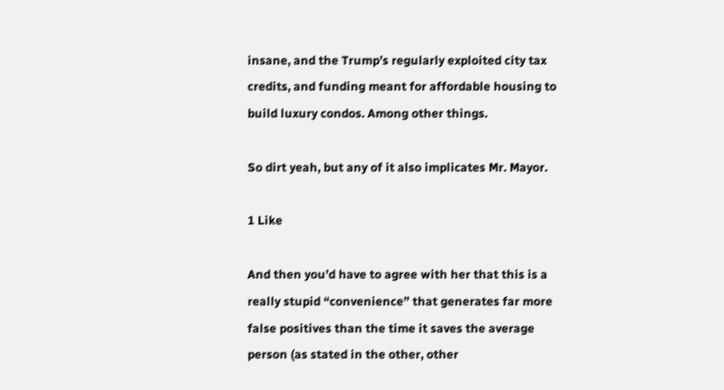insane, and the Trump’s regularly exploited city tax credits, and funding meant for affordable housing to build luxury condos. Among other things.

So dirt yeah, but any of it also implicates Mr. Mayor.

1 Like

And then you’d have to agree with her that this is a really stupid “convenience” that generates far more false positives than the time it saves the average person (as stated in the other, other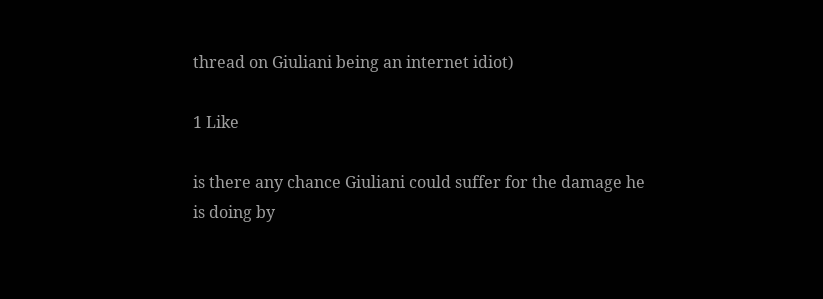thread on Giuliani being an internet idiot)

1 Like

is there any chance Giuliani could suffer for the damage he is doing by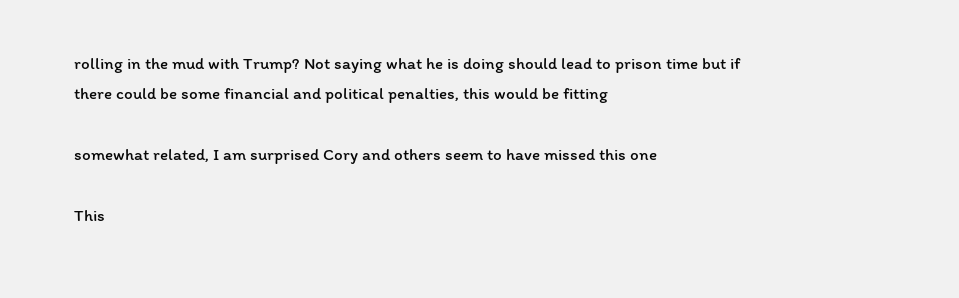rolling in the mud with Trump? Not saying what he is doing should lead to prison time but if there could be some financial and political penalties, this would be fitting

somewhat related, I am surprised Cory and others seem to have missed this one

This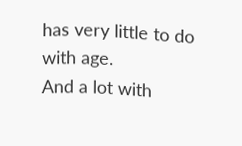has very little to do with age.
And a lot with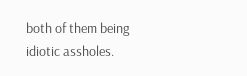both of them being idiotic assholes.